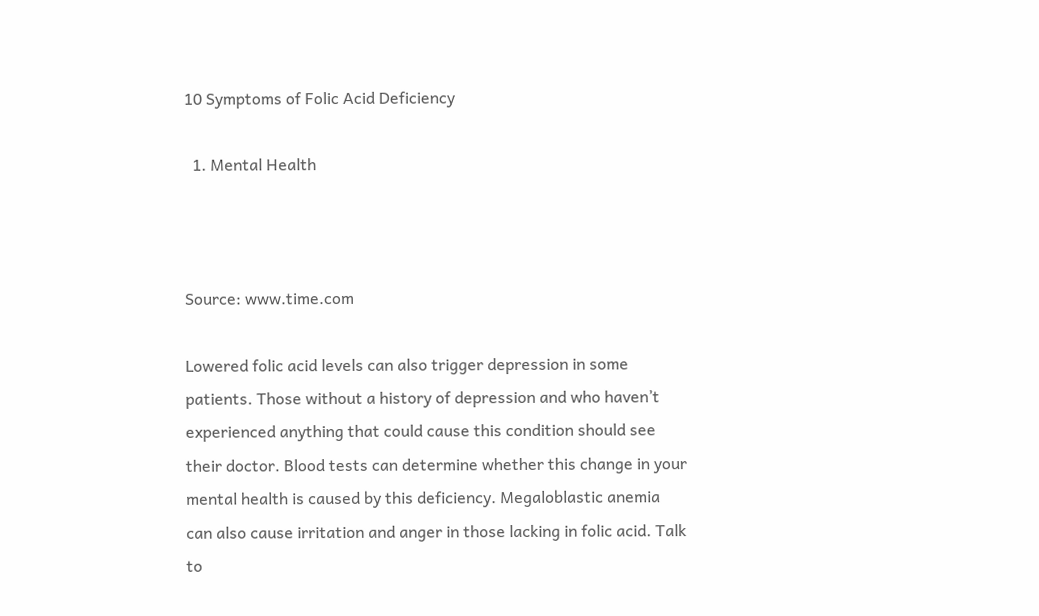10 Symptoms of Folic Acid Deficiency

  1. Mental Health



Source: www.time.com

Lowered folic acid levels can also trigger depression in some patients. Those without a history of depression and who haven’t experienced anything that could cause this condition should see their doctor. Blood tests can determine whether this change in your mental health is caused by this deficiency. Megaloblastic anemia can also cause irritation and anger in those lacking in folic acid. Talk to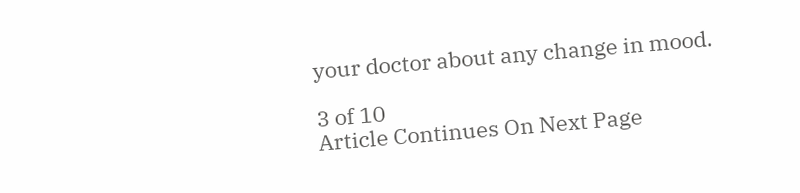your doctor about any change in mood.

3 of 10
Article Continues On Next Page